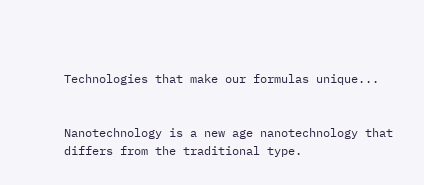Technologies that make our formulas unique...


Nanotechnology is a new age nanotechnology that differs from the traditional type.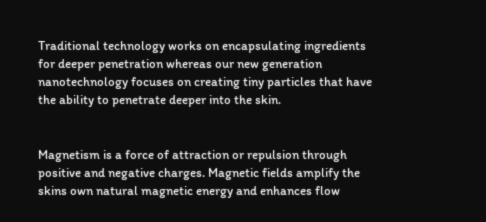Traditional technology works on encapsulating ingredients for deeper penetration whereas our new generation nanotechnology focuses on creating tiny particles that have the ability to penetrate deeper into the skin.


Magnetism is a force of attraction or repulsion through positive and negative charges. Magnetic fields amplify the skins own natural magnetic energy and enhances flow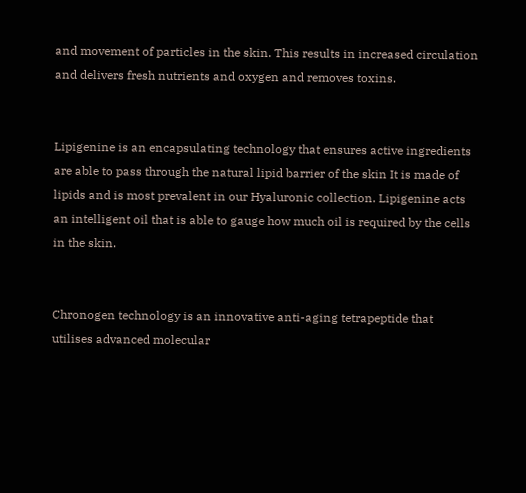and movement of particles in the skin. This results in increased circulation and delivers fresh nutrients and oxygen and removes toxins.


Lipigenine is an encapsulating technology that ensures active ingredients are able to pass through the natural lipid barrier of the skin It is made of lipids and is most prevalent in our Hyaluronic collection. Lipigenine acts an intelligent oil that is able to gauge how much oil is required by the cells in the skin.


Chronogen technology is an innovative anti-aging tetrapeptide that utilises advanced molecular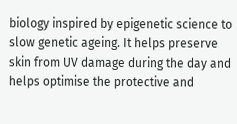biology inspired by epigenetic science to slow genetic ageing. It helps preserve skin from UV damage during the day and helps optimise the protective and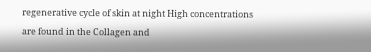regenerative cycle of skin at night High concentrations are found in the Collagen and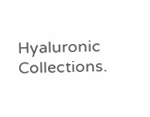Hyaluronic Collections.